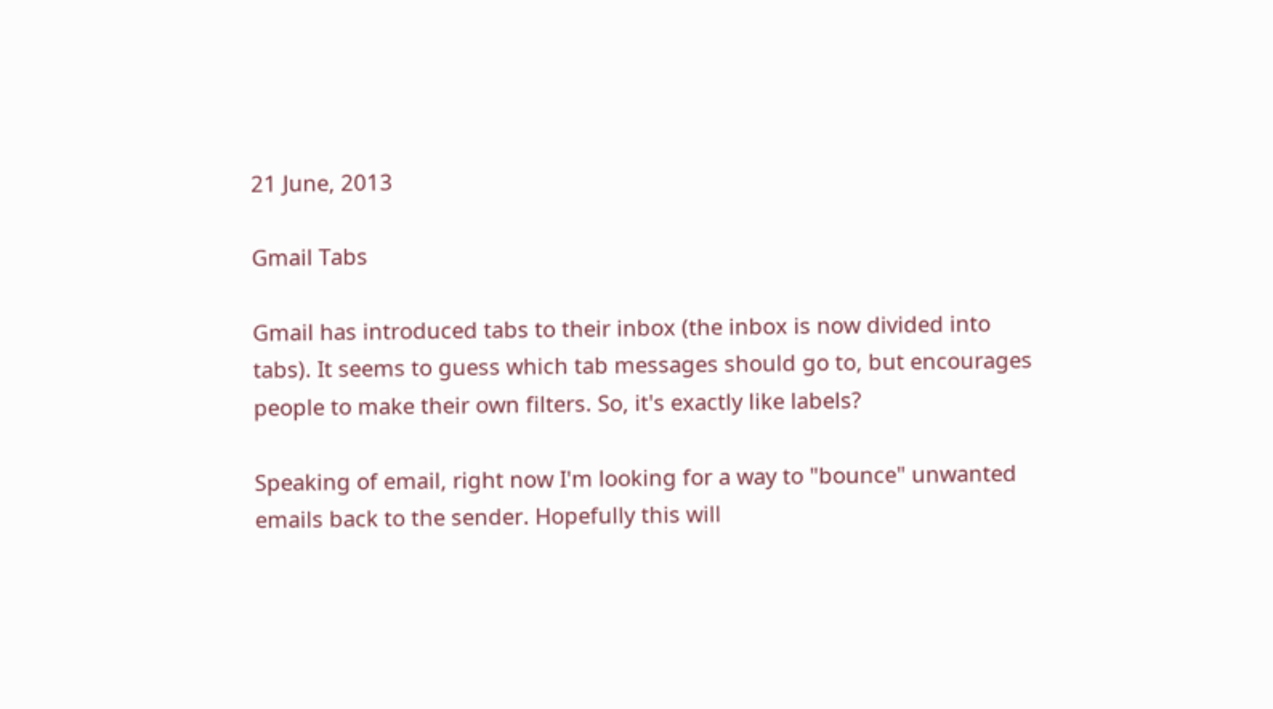21 June, 2013

Gmail Tabs

Gmail has introduced tabs to their inbox (the inbox is now divided into tabs). It seems to guess which tab messages should go to, but encourages people to make their own filters. So, it's exactly like labels?

Speaking of email, right now I'm looking for a way to "bounce" unwanted emails back to the sender. Hopefully this will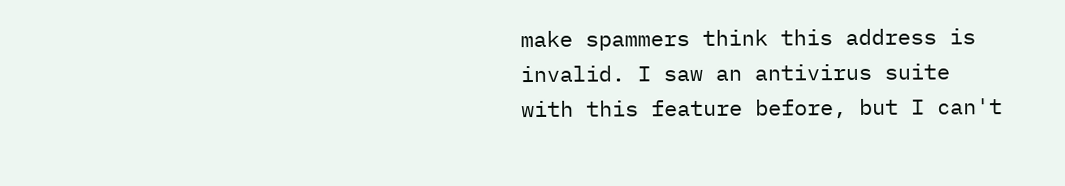make spammers think this address is invalid. I saw an antivirus suite with this feature before, but I can't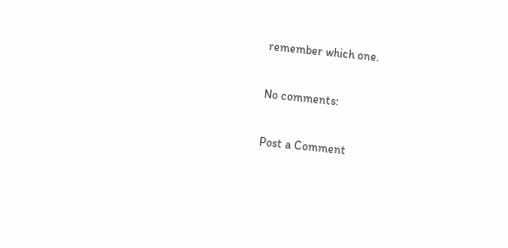remember which one.

No comments:

Post a Comment